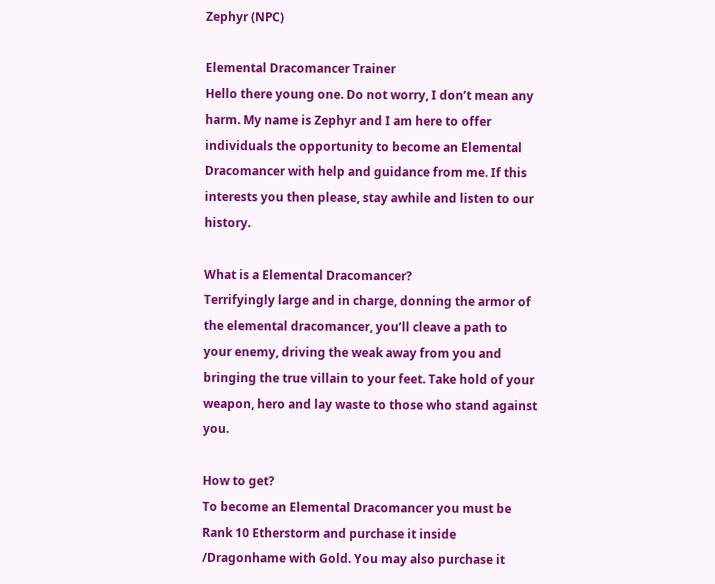Zephyr (NPC)

Elemental Dracomancer Trainer
Hello there young one. Do not worry, I don’t mean any harm. My name is Zephyr and I am here to offer individuals the opportunity to become an Elemental Dracomancer with help and guidance from me. If this interests you then please, stay awhile and listen to our history.

What is a Elemental Dracomancer?
Terrifyingly large and in charge, donning the armor of the elemental dracomancer, you’ll cleave a path to your enemy, driving the weak away from you and bringing the true villain to your feet. Take hold of your weapon, hero and lay waste to those who stand against you.

How to get?
To become an Elemental Dracomancer you must be Rank 10 Etherstorm and purchase it inside /Dragonhame with Gold. You may also purchase it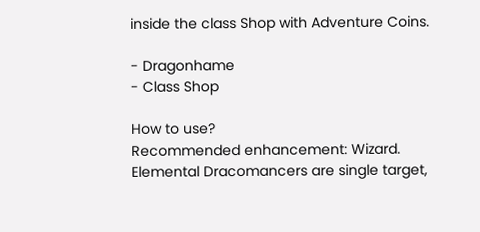inside the class Shop with Adventure Coins.

- Dragonhame
- Class Shop

How to use?
Recommended enhancement: Wizard.
Elemental Dracomancers are single target,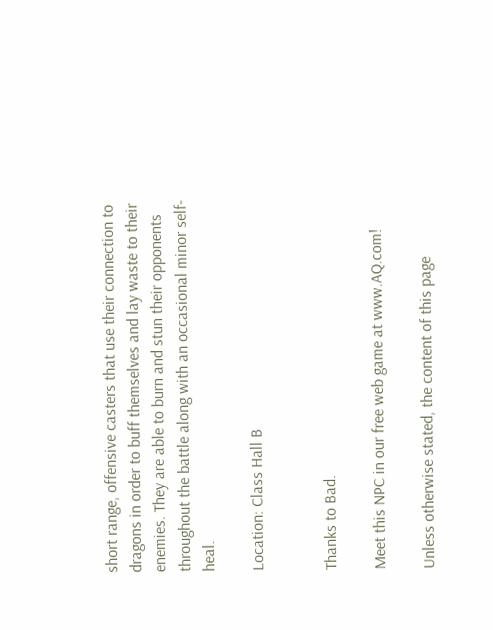short range, offensive casters that use their connection to dragons in order to buff themselves and lay waste to their enemies. They are able to burn and stun their opponents throughout the battle along with an occasional minor self-heal.

Location: Class Hall B


Thanks to Bad.

Meet this NPC in our free web game at www.AQ.com!

Unless otherwise stated, the content of this page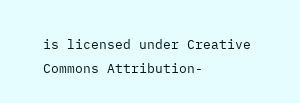is licensed under Creative Commons Attribution-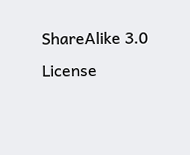ShareAlike 3.0 License